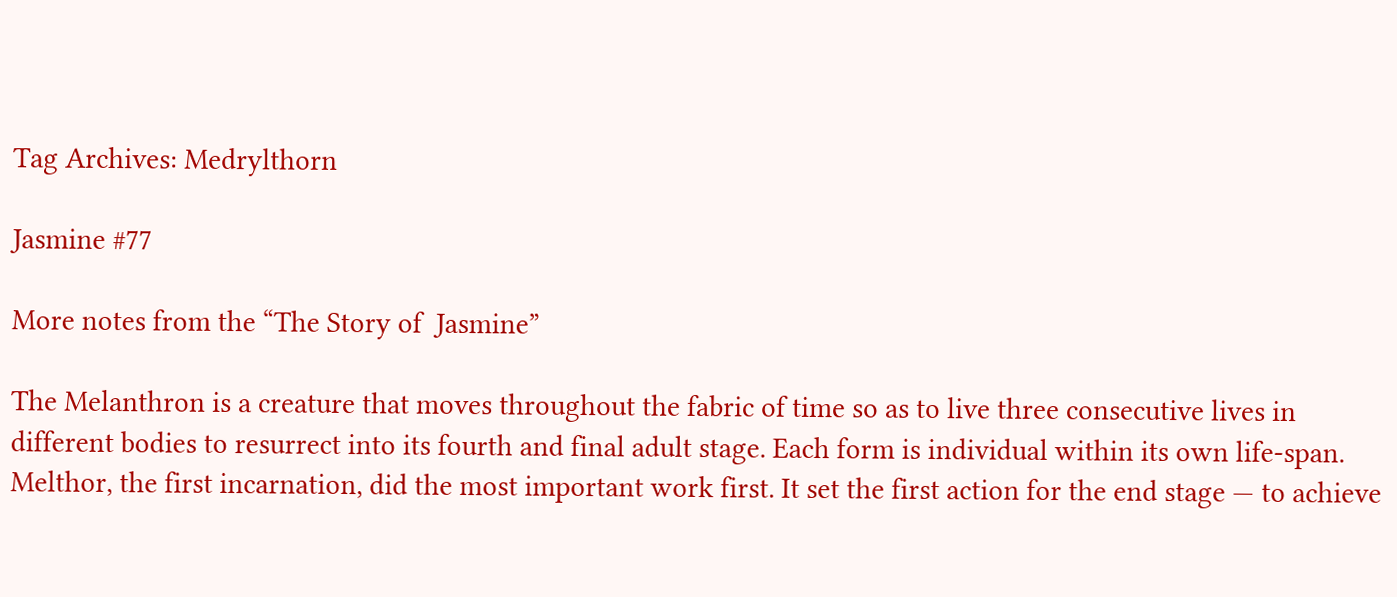Tag Archives: Medrylthorn

Jasmine #77

More notes from the “The Story of  Jasmine”

The Melanthron is a creature that moves throughout the fabric of time so as to live three consecutive lives in different bodies to resurrect into its fourth and final adult stage. Each form is individual within its own life-span. Melthor, the first incarnation, did the most important work first. It set the first action for the end stage — to achieve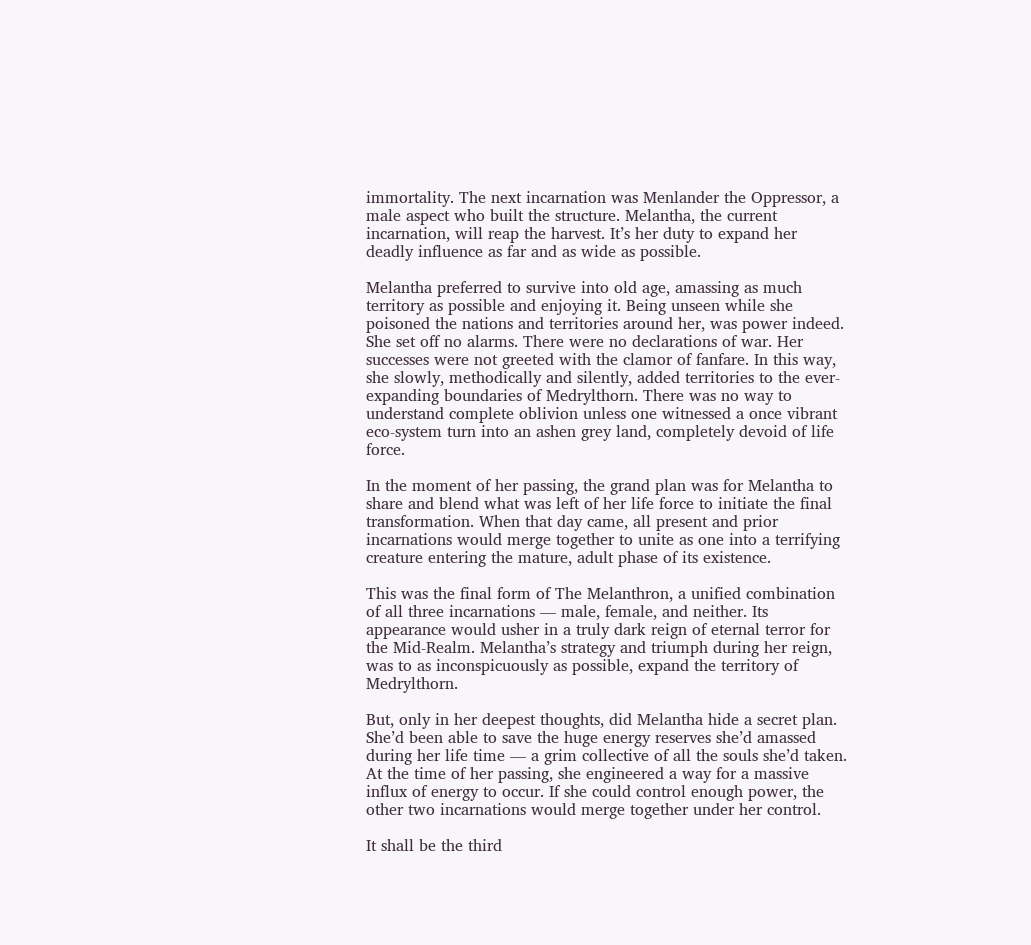immortality. The next incarnation was Menlander the Oppressor, a male aspect who built the structure. Melantha, the current incarnation, will reap the harvest. It’s her duty to expand her deadly influence as far and as wide as possible.

Melantha preferred to survive into old age, amassing as much territory as possible and enjoying it. Being unseen while she poisoned the nations and territories around her, was power indeed. She set off no alarms. There were no declarations of war. Her successes were not greeted with the clamor of fanfare. In this way, she slowly, methodically and silently, added territories to the ever-expanding boundaries of Medrylthorn. There was no way to understand complete oblivion unless one witnessed a once vibrant eco-system turn into an ashen grey land, completely devoid of life force.

In the moment of her passing, the grand plan was for Melantha to share and blend what was left of her life force to initiate the final transformation. When that day came, all present and prior incarnations would merge together to unite as one into a terrifying creature entering the mature, adult phase of its existence.

This was the final form of The Melanthron, a unified combination of all three incarnations — male, female, and neither. Its appearance would usher in a truly dark reign of eternal terror for the Mid-Realm. Melantha’s strategy and triumph during her reign, was to as inconspicuously as possible, expand the territory of Medrylthorn.

But, only in her deepest thoughts, did Melantha hide a secret plan. She’d been able to save the huge energy reserves she’d amassed during her life time — a grim collective of all the souls she’d taken. At the time of her passing, she engineered a way for a massive influx of energy to occur. If she could control enough power, the other two incarnations would merge together under her control.

It shall be the third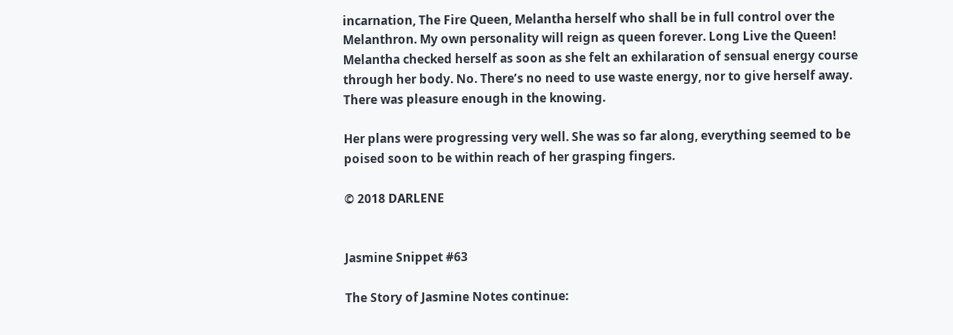incarnation, The Fire Queen, Melantha herself who shall be in full control over the Melanthron. My own personality will reign as queen forever. Long Live the Queen! Melantha checked herself as soon as she felt an exhilaration of sensual energy course through her body. No. There’s no need to use waste energy, nor to give herself away. There was pleasure enough in the knowing.

Her plans were progressing very well. She was so far along, everything seemed to be poised soon to be within reach of her grasping fingers.

© 2018 DARLENE


Jasmine Snippet #63

The Story of Jasmine Notes continue: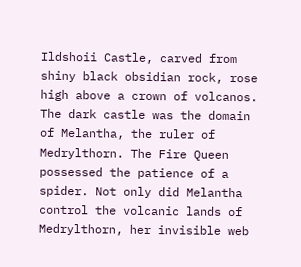Ildshoii Castle, carved from shiny black obsidian rock, rose high above a crown of volcanos. The dark castle was the domain of Melantha, the ruler of Medrylthorn. The Fire Queen possessed the patience of a spider. Not only did Melantha control the volcanic lands of Medrylthorn, her invisible web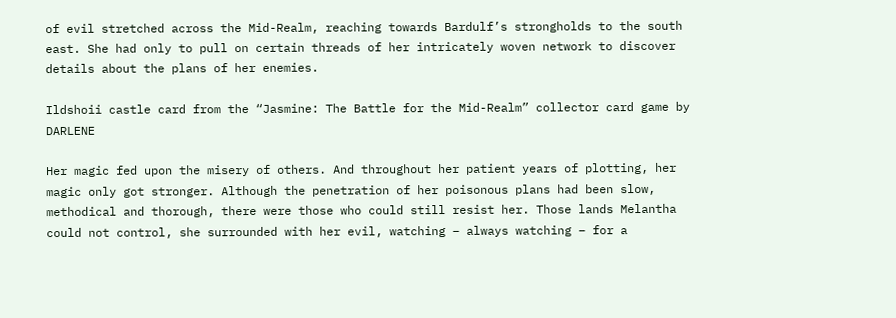of evil stretched across the Mid-Realm, reaching towards Bardulf’s strongholds to the south east. She had only to pull on certain threads of her intricately woven network to discover details about the plans of her enemies.

Ildshoii castle card from the “Jasmine: The Battle for the Mid-Realm” collector card game by DARLENE

Her magic fed upon the misery of others. And throughout her patient years of plotting, her magic only got stronger. Although the penetration of her poisonous plans had been slow, methodical and thorough, there were those who could still resist her. Those lands Melantha could not control, she surrounded with her evil, watching – always watching – for a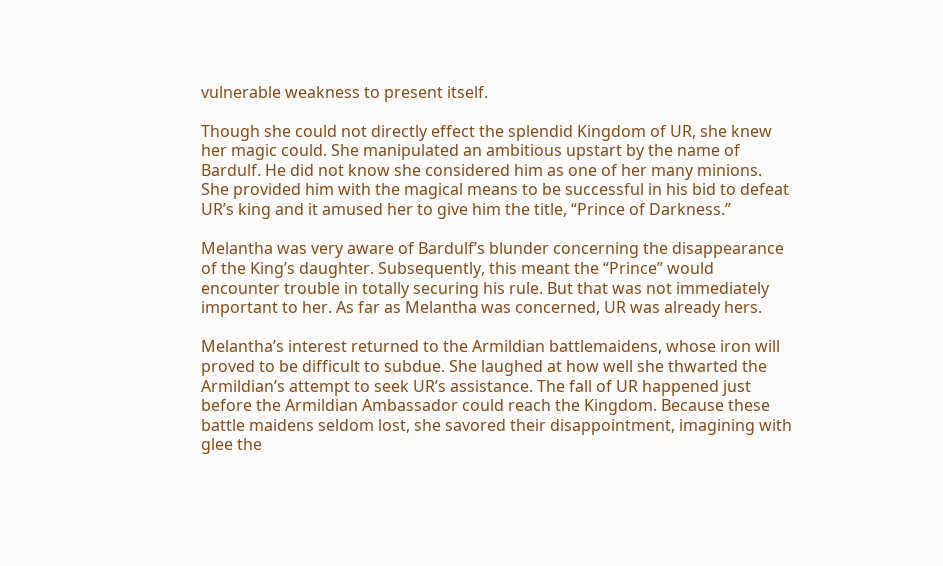vulnerable weakness to present itself.

Though she could not directly effect the splendid Kingdom of UR, she knew her magic could. She manipulated an ambitious upstart by the name of Bardulf. He did not know she considered him as one of her many minions. She provided him with the magical means to be successful in his bid to defeat UR’s king and it amused her to give him the title, “Prince of Darkness.”

Melantha was very aware of Bardulf’s blunder concerning the disappearance of the King’s daughter. Subsequently, this meant the “Prince” would encounter trouble in totally securing his rule. But that was not immediately important to her. As far as Melantha was concerned, UR was already hers.

Melantha’s interest returned to the Armildian battlemaidens, whose iron will proved to be difficult to subdue. She laughed at how well she thwarted the Armildian’s attempt to seek UR’s assistance. The fall of UR happened just before the Armildian Ambassador could reach the Kingdom. Because these battle maidens seldom lost, she savored their disappointment, imagining with glee the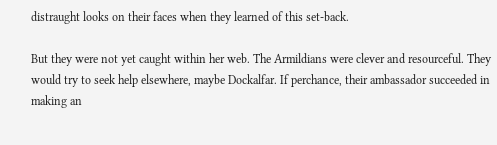distraught looks on their faces when they learned of this set-back.

But they were not yet caught within her web. The Armildians were clever and resourceful. They would try to seek help elsewhere, maybe Dockalfar. If perchance, their ambassador succeeded in making an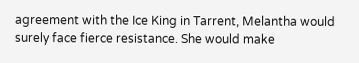agreement with the Ice King in Tarrent, Melantha would surely face fierce resistance. She would make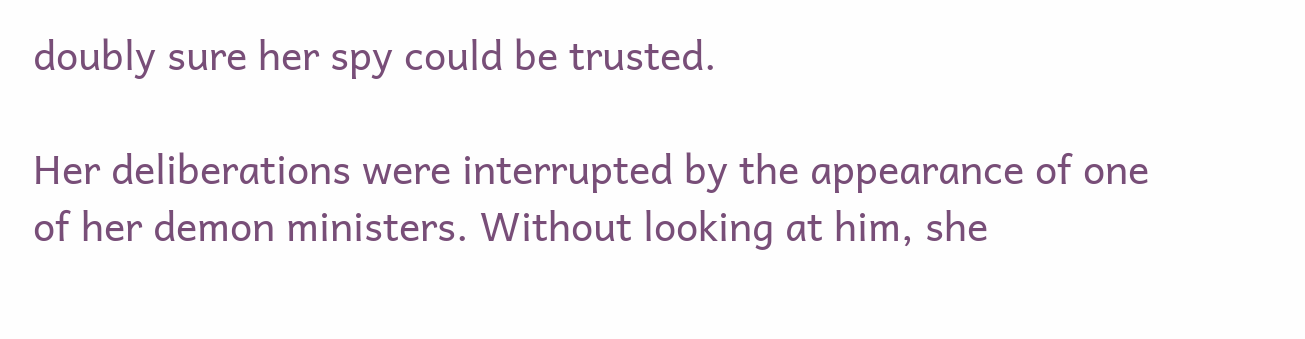doubly sure her spy could be trusted.

Her deliberations were interrupted by the appearance of one of her demon ministers. Without looking at him, she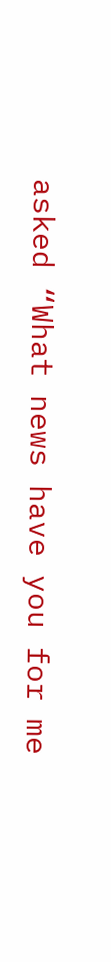asked “What news have you for me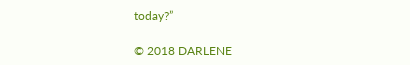today?”

© 2018 DARLENE